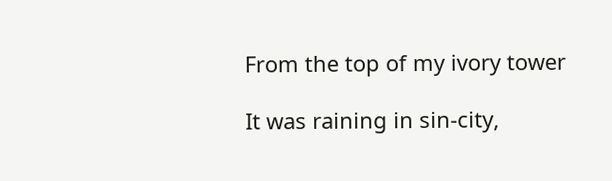From the top of my ivory tower

It was raining in sin-city,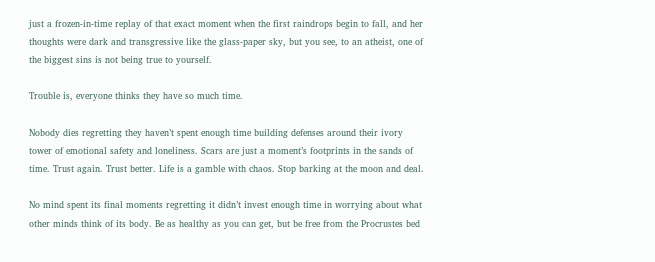just a frozen-in-time replay of that exact moment when the first raindrops begin to fall, and her thoughts were dark and transgressive like the glass-paper sky, but you see, to an atheist, one of the biggest sins is not being true to yourself.

Trouble is, everyone thinks they have so much time.

Nobody dies regretting they haven’t spent enough time building defenses around their ivory tower of emotional safety and loneliness. Scars are just a moment’s footprints in the sands of time. Trust again. Trust better. Life is a gamble with chaos. Stop barking at the moon and deal.

No mind spent its final moments regretting it didn’t invest enough time in worrying about what other minds think of its body. Be as healthy as you can get, but be free from the Procrustes bed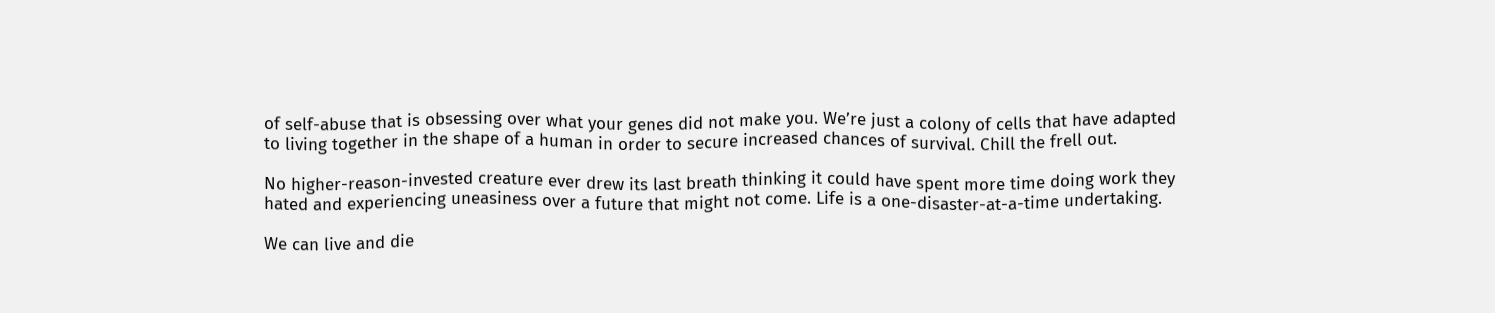of self-abuse that is obsessing over what your genes did not make you. We’re just a colony of cells that have adapted to living together in the shape of a human in order to secure increased chances of survival. Chill the frell out.

No higher-reason-invested creature ever drew its last breath thinking it could have spent more time doing work they hated and experiencing uneasiness over a future that might not come. Life is a one-disaster-at-a-time undertaking.

We can live and die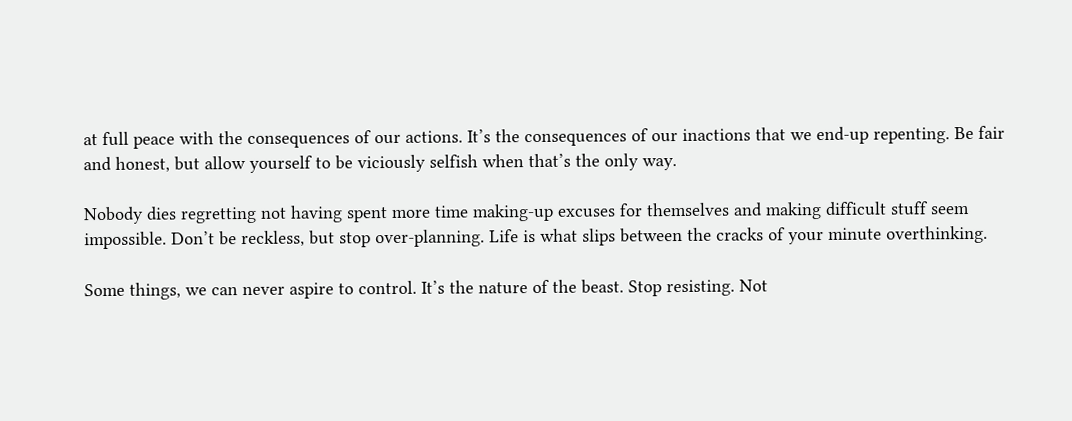at full peace with the consequences of our actions. It’s the consequences of our inactions that we end-up repenting. Be fair and honest, but allow yourself to be viciously selfish when that’s the only way.

Nobody dies regretting not having spent more time making-up excuses for themselves and making difficult stuff seem impossible. Don’t be reckless, but stop over-planning. Life is what slips between the cracks of your minute overthinking.

Some things, we can never aspire to control. It’s the nature of the beast. Stop resisting. Not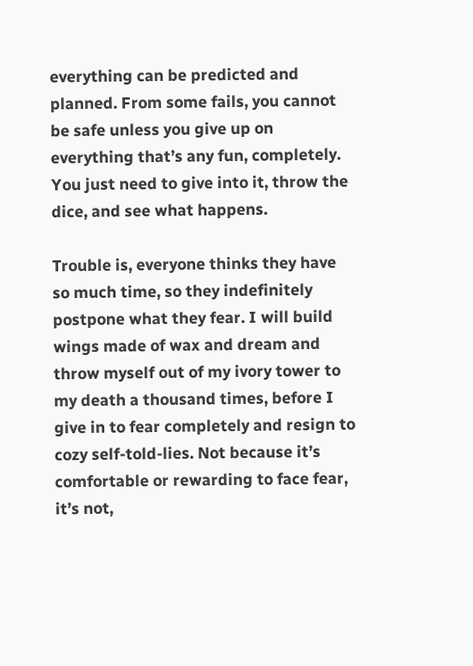everything can be predicted and planned. From some fails, you cannot be safe unless you give up on everything that’s any fun, completely. You just need to give into it, throw the dice, and see what happens.

Trouble is, everyone thinks they have so much time, so they indefinitely postpone what they fear. I will build wings made of wax and dream and throw myself out of my ivory tower to my death a thousand times, before I give in to fear completely and resign to cozy self-told-lies. Not because it’s comfortable or rewarding to face fear, it’s not,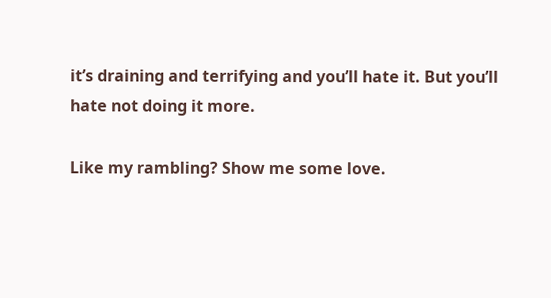it’s draining and terrifying and you’ll hate it. But you’ll hate not doing it more.

Like my rambling? Show me some love.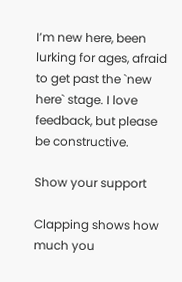I’m new here, been lurking for ages, afraid to get past the `new here` stage. I love feedback, but please be constructive.

Show your support

Clapping shows how much you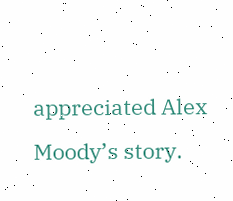appreciated Alex Moody’s story.